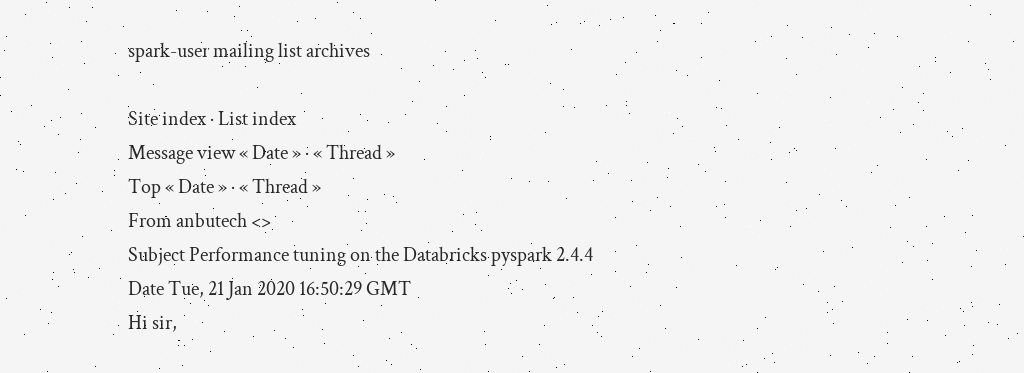spark-user mailing list archives

Site index · List index
Message view « Date » · « Thread »
Top « Date » · « Thread »
From anbutech <>
Subject Performance tuning on the Databricks pyspark 2.4.4
Date Tue, 21 Jan 2020 16:50:29 GMT
Hi sir,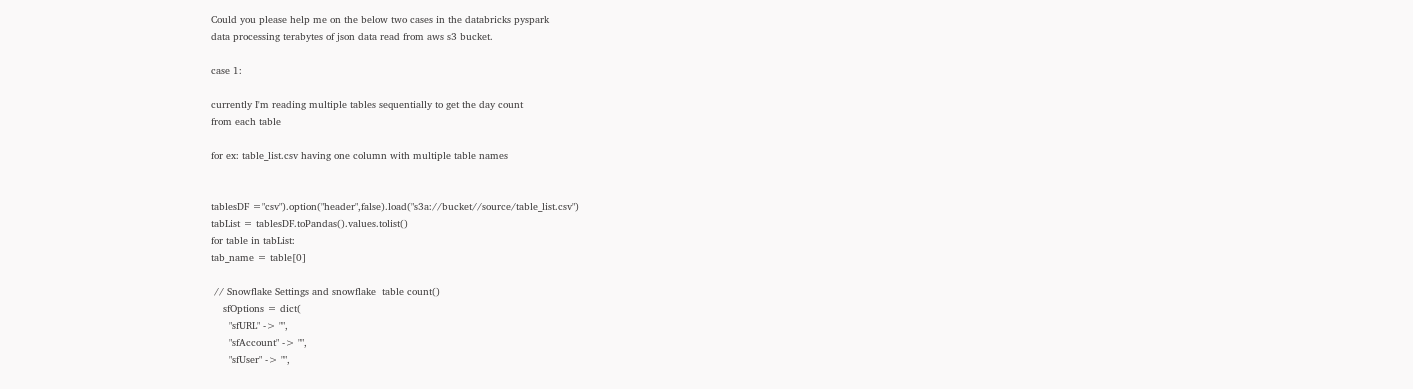Could you please help me on the below two cases in the databricks pyspark
data processing terabytes of json data read from aws s3 bucket.

case 1:

currently I'm reading multiple tables sequentially to get the day count
from each table

for ex: table_list.csv having one column with multiple table names


tablesDF ="csv").option("header",false).load("s3a://bucket//source/table_list.csv")
tabList = tablesDF.toPandas().values.tolist()
for table in tabList:
tab_name = table[0]

 // Snowflake Settings and snowflake  table count()
    sfOptions = dict(
      "sfURL" -> "",
      "sfAccount" -> "",
      "sfUser" -> "",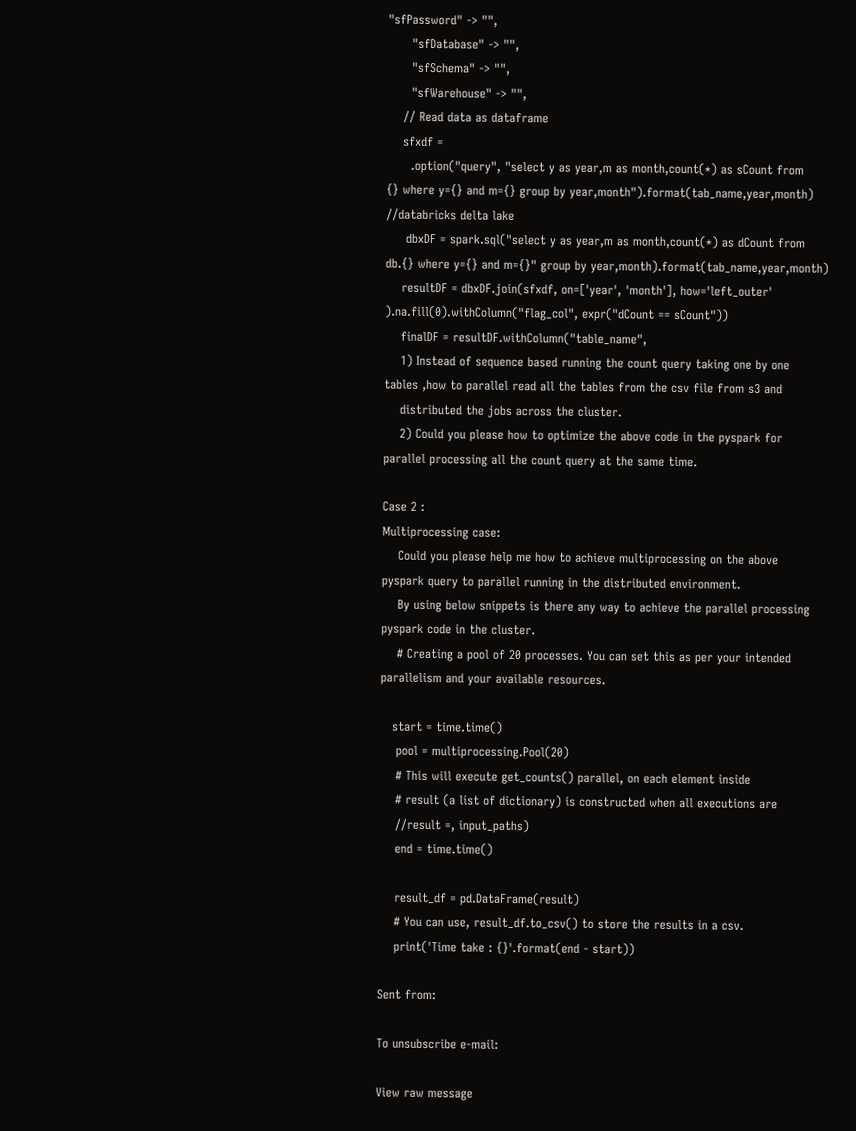"sfPassword" -> "",
      "sfDatabase" -> "",
      "sfSchema" -> "",
      "sfWarehouse" -> "",
    // Read data as dataframe
    sfxdf =
      .option("query", "select y as year,m as month,count(*) as sCount from
{} where y={} and m={} group by year,month").format(tab_name,year,month)
//databricks delta lake
     dbxDF = spark.sql("select y as year,m as month,count(*) as dCount from
db.{} where y={} and m={}" group by year,month).format(tab_name,year,month)
    resultDF = dbxDF.join(sfxdf, on=['year', 'month'], how='left_outer'
).na.fill(0).withColumn("flag_col", expr("dCount == sCount"))
    finalDF = resultDF.withColumn("table_name",
    1) Instead of sequence based running the count query taking one by one
tables ,how to parallel read all the tables from the csv file from s3 and
    distributed the jobs across the cluster.
    2) Could you please how to optimize the above code in the pyspark for
parallel processing all the count query at the same time.

Case 2 :
Multiprocessing case:
    Could you please help me how to achieve multiprocessing on the above
pyspark query to parallel running in the distributed environment.
    By using below snippets is there any way to achieve the parallel processing
pyspark code in the cluster.
    # Creating a pool of 20 processes. You can set this as per your intended
parallelism and your available resources.

   start = time.time()
    pool = multiprocessing.Pool(20)
    # This will execute get_counts() parallel, on each element inside
    # result (a list of dictionary) is constructed when all executions are
    //result =, input_paths)
    end = time.time()

    result_df = pd.DataFrame(result)
    # You can use, result_df.to_csv() to store the results in a csv.
    print('Time take : {}'.format(end - start))

Sent from:

To unsubscribe e-mail:

View raw message